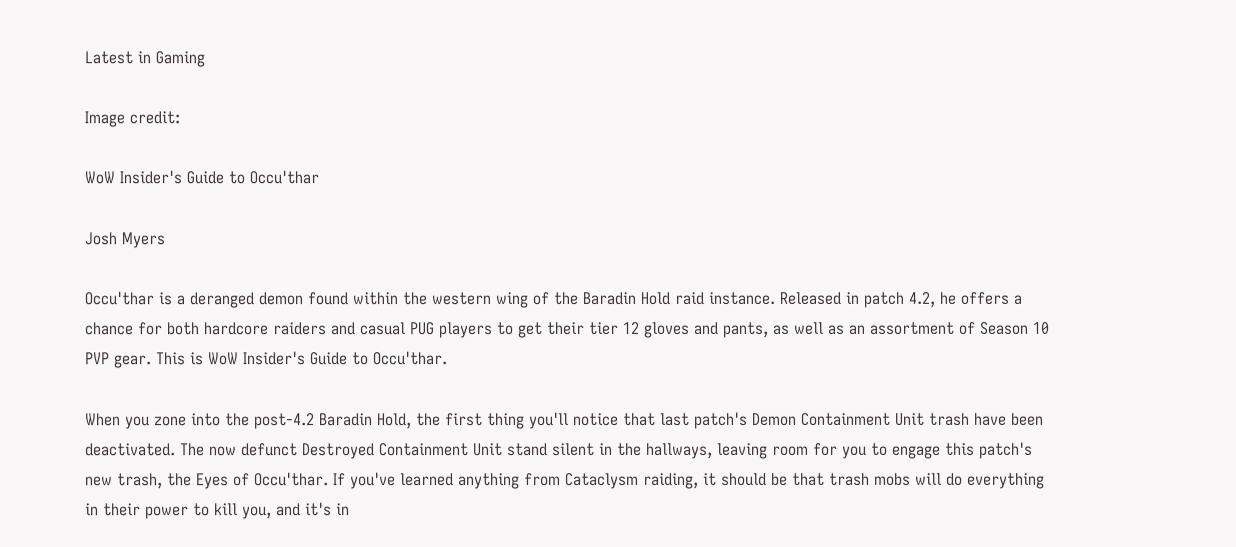Latest in Gaming

Image credit:

WoW Insider's Guide to Occu'thar

Josh Myers

Occu'thar is a deranged demon found within the western wing of the Baradin Hold raid instance. Released in patch 4.2, he offers a chance for both hardcore raiders and casual PUG players to get their tier 12 gloves and pants, as well as an assortment of Season 10 PVP gear. This is WoW Insider's Guide to Occu'thar.

When you zone into the post-4.2 Baradin Hold, the first thing you'll notice that last patch's Demon Containment Unit trash have been deactivated. The now defunct Destroyed Containment Unit stand silent in the hallways, leaving room for you to engage this patch's new trash, the Eyes of Occu'thar. If you've learned anything from Cataclysm raiding, it should be that trash mobs will do everything in their power to kill you, and it's in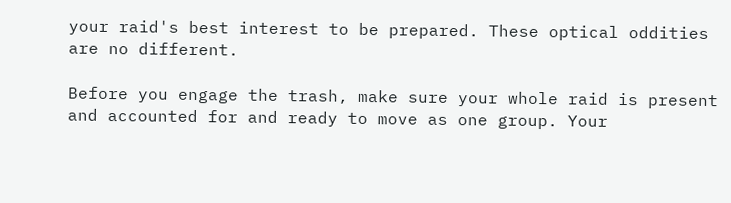your raid's best interest to be prepared. These optical oddities are no different.

Before you engage the trash, make sure your whole raid is present and accounted for and ready to move as one group. Your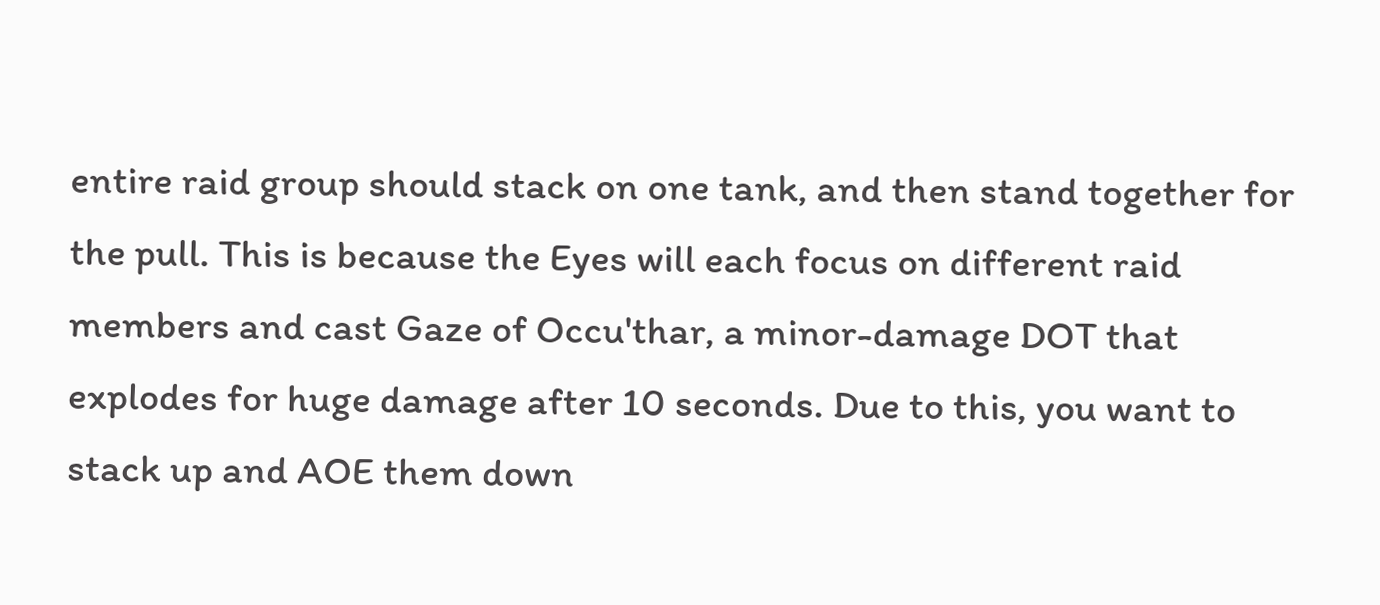entire raid group should stack on one tank, and then stand together for the pull. This is because the Eyes will each focus on different raid members and cast Gaze of Occu'thar, a minor-damage DOT that explodes for huge damage after 10 seconds. Due to this, you want to stack up and AOE them down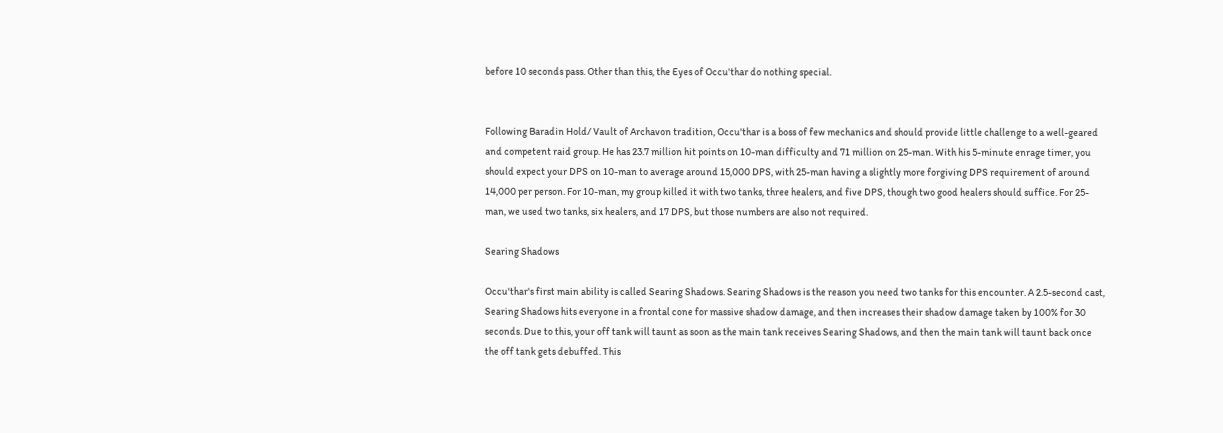before 10 seconds pass. Other than this, the Eyes of Occu'thar do nothing special.


Following Baradin Hold/ Vault of Archavon tradition, Occu'thar is a boss of few mechanics and should provide little challenge to a well-geared and competent raid group. He has 23.7 million hit points on 10-man difficulty and 71 million on 25-man. With his 5-minute enrage timer, you should expect your DPS on 10-man to average around 15,000 DPS, with 25-man having a slightly more forgiving DPS requirement of around 14,000 per person. For 10-man, my group killed it with two tanks, three healers, and five DPS, though two good healers should suffice. For 25-man, we used two tanks, six healers, and 17 DPS, but those numbers are also not required.

Searing Shadows

Occu'thar's first main ability is called Searing Shadows. Searing Shadows is the reason you need two tanks for this encounter. A 2.5-second cast, Searing Shadows hits everyone in a frontal cone for massive shadow damage, and then increases their shadow damage taken by 100% for 30 seconds. Due to this, your off tank will taunt as soon as the main tank receives Searing Shadows, and then the main tank will taunt back once the off tank gets debuffed. This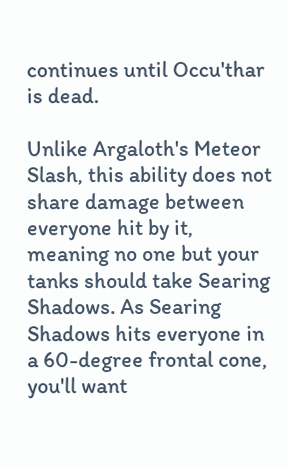continues until Occu'thar is dead.

Unlike Argaloth's Meteor Slash, this ability does not share damage between everyone hit by it, meaning no one but your tanks should take Searing Shadows. As Searing Shadows hits everyone in a 60-degree frontal cone, you'll want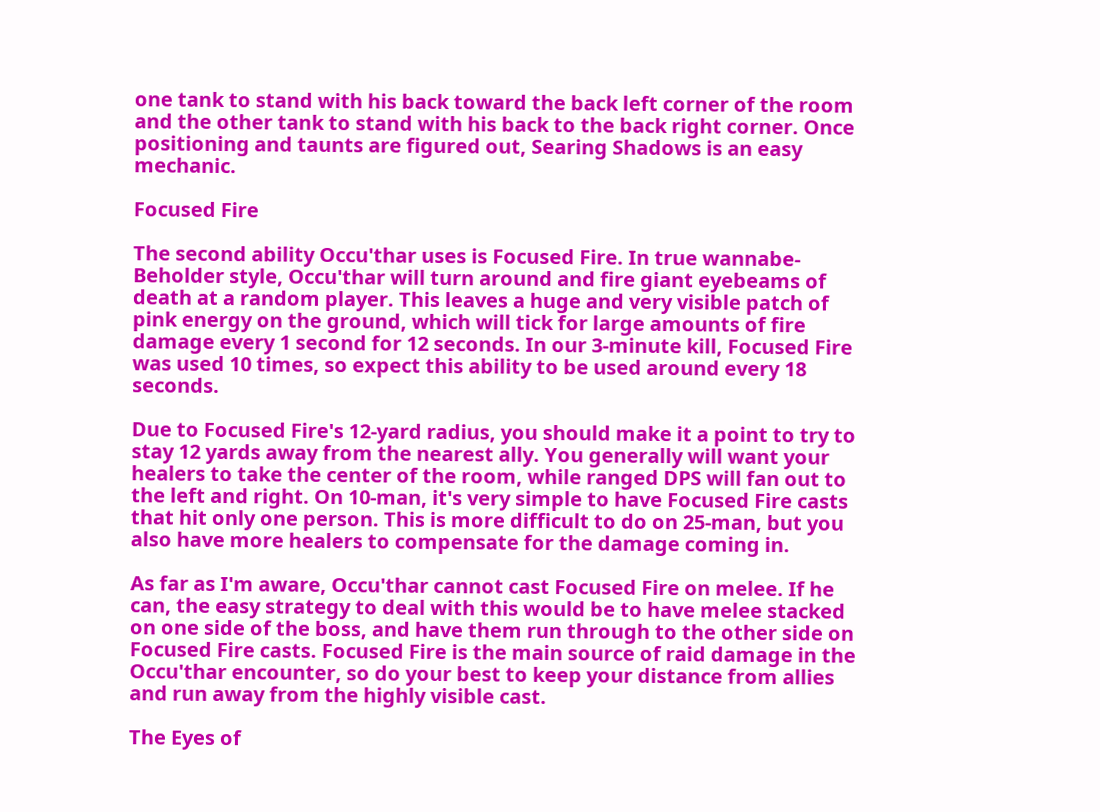one tank to stand with his back toward the back left corner of the room and the other tank to stand with his back to the back right corner. Once positioning and taunts are figured out, Searing Shadows is an easy mechanic.

Focused Fire

The second ability Occu'thar uses is Focused Fire. In true wannabe-Beholder style, Occu'thar will turn around and fire giant eyebeams of death at a random player. This leaves a huge and very visible patch of pink energy on the ground, which will tick for large amounts of fire damage every 1 second for 12 seconds. In our 3-minute kill, Focused Fire was used 10 times, so expect this ability to be used around every 18 seconds.

Due to Focused Fire's 12-yard radius, you should make it a point to try to stay 12 yards away from the nearest ally. You generally will want your healers to take the center of the room, while ranged DPS will fan out to the left and right. On 10-man, it's very simple to have Focused Fire casts that hit only one person. This is more difficult to do on 25-man, but you also have more healers to compensate for the damage coming in.

As far as I'm aware, Occu'thar cannot cast Focused Fire on melee. If he can, the easy strategy to deal with this would be to have melee stacked on one side of the boss, and have them run through to the other side on Focused Fire casts. Focused Fire is the main source of raid damage in the Occu'thar encounter, so do your best to keep your distance from allies and run away from the highly visible cast.

The Eyes of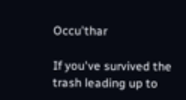Occu'thar

If you've survived the trash leading up to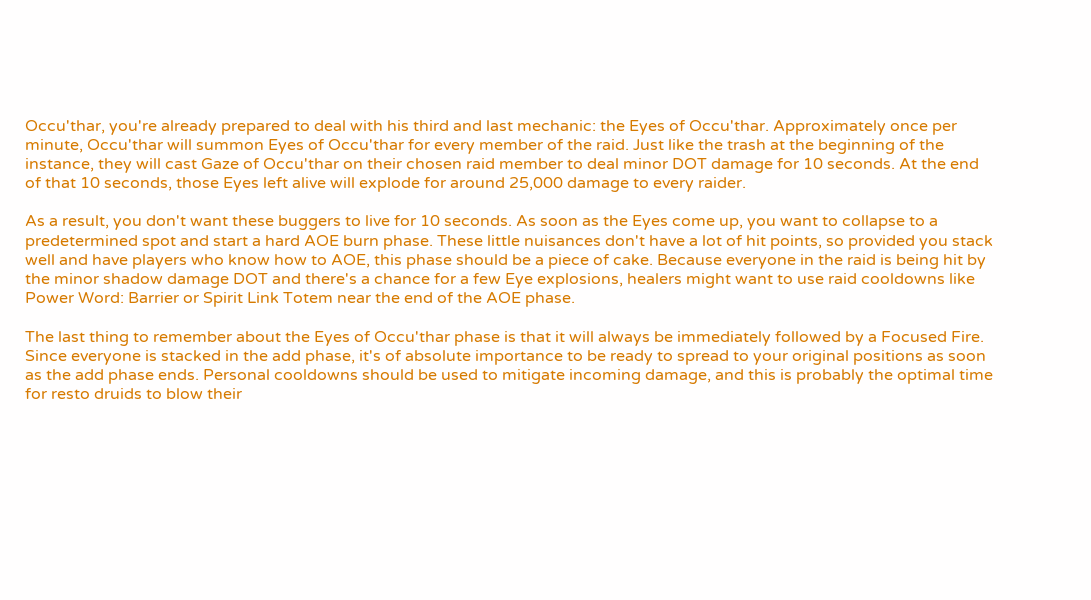Occu'thar, you're already prepared to deal with his third and last mechanic: the Eyes of Occu'thar. Approximately once per minute, Occu'thar will summon Eyes of Occu'thar for every member of the raid. Just like the trash at the beginning of the instance, they will cast Gaze of Occu'thar on their chosen raid member to deal minor DOT damage for 10 seconds. At the end of that 10 seconds, those Eyes left alive will explode for around 25,000 damage to every raider.

As a result, you don't want these buggers to live for 10 seconds. As soon as the Eyes come up, you want to collapse to a predetermined spot and start a hard AOE burn phase. These little nuisances don't have a lot of hit points, so provided you stack well and have players who know how to AOE, this phase should be a piece of cake. Because everyone in the raid is being hit by the minor shadow damage DOT and there's a chance for a few Eye explosions, healers might want to use raid cooldowns like Power Word: Barrier or Spirit Link Totem near the end of the AOE phase.

The last thing to remember about the Eyes of Occu'thar phase is that it will always be immediately followed by a Focused Fire. Since everyone is stacked in the add phase, it's of absolute importance to be ready to spread to your original positions as soon as the add phase ends. Personal cooldowns should be used to mitigate incoming damage, and this is probably the optimal time for resto druids to blow their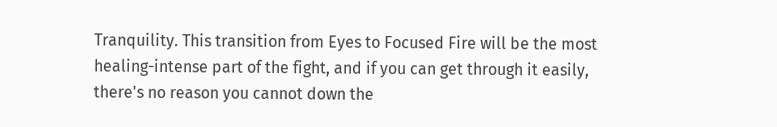Tranquility. This transition from Eyes to Focused Fire will be the most healing-intense part of the fight, and if you can get through it easily, there's no reason you cannot down the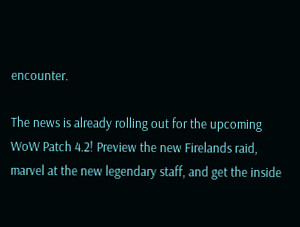encounter.

The news is already rolling out for the upcoming WoW Patch 4.2! Preview the new Firelands raid, marvel at the new legendary staff, and get the inside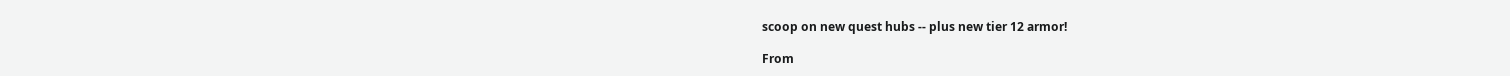scoop on new quest hubs -- plus new tier 12 armor!

From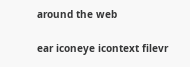around the web

ear iconeye icontext filevr